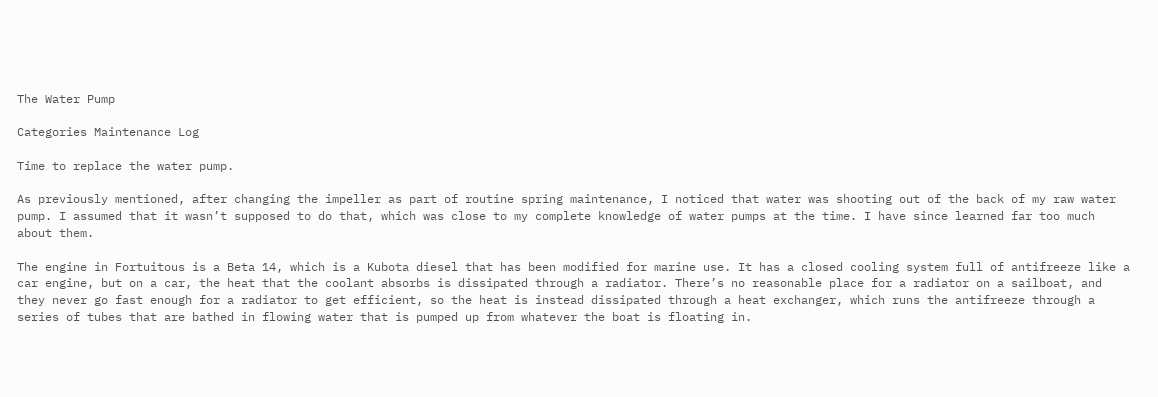The Water Pump

Categories Maintenance Log

Time to replace the water pump.

As previously mentioned, after changing the impeller as part of routine spring maintenance, I noticed that water was shooting out of the back of my raw water pump. I assumed that it wasn’t supposed to do that, which was close to my complete knowledge of water pumps at the time. I have since learned far too much about them.

The engine in Fortuitous is a Beta 14, which is a Kubota diesel that has been modified for marine use. It has a closed cooling system full of antifreeze like a car engine, but on a car, the heat that the coolant absorbs is dissipated through a radiator. There’s no reasonable place for a radiator on a sailboat, and they never go fast enough for a radiator to get efficient, so the heat is instead dissipated through a heat exchanger, which runs the antifreeze through a series of tubes that are bathed in flowing water that is pumped up from whatever the boat is floating in.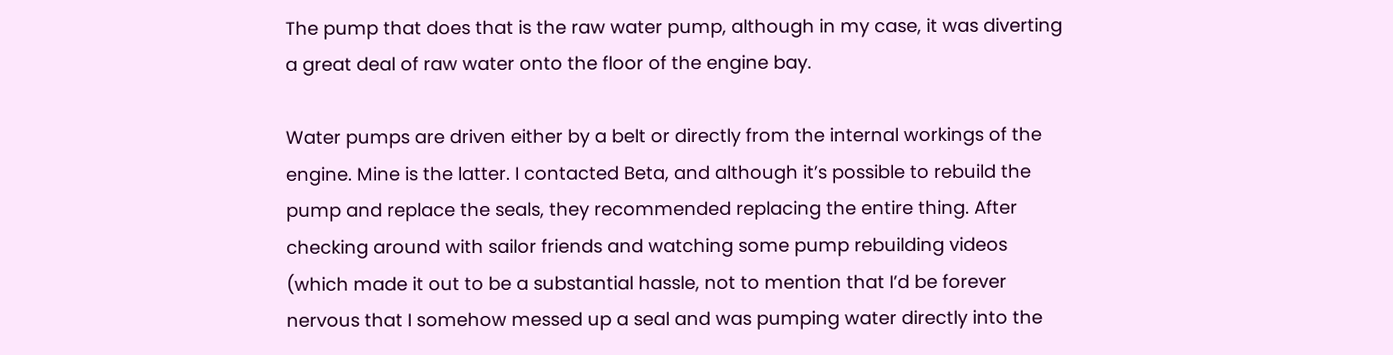The pump that does that is the raw water pump, although in my case, it was diverting a great deal of raw water onto the floor of the engine bay.

Water pumps are driven either by a belt or directly from the internal workings of the engine. Mine is the latter. I contacted Beta, and although it’s possible to rebuild the pump and replace the seals, they recommended replacing the entire thing. After checking around with sailor friends and watching some pump rebuilding videos (which made it out to be a substantial hassle, not to mention that I’d be forever nervous that I somehow messed up a seal and was pumping water directly into the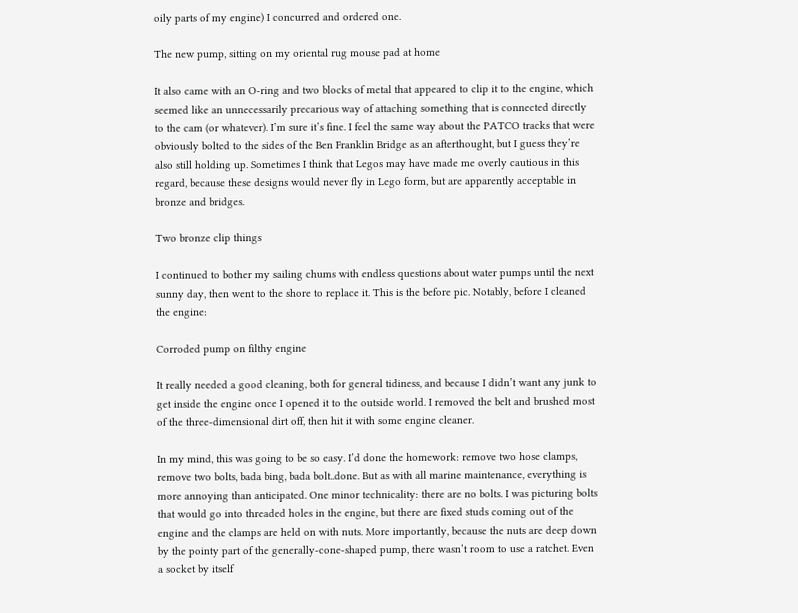oily parts of my engine) I concurred and ordered one.

The new pump, sitting on my oriental rug mouse pad at home

It also came with an O-ring and two blocks of metal that appeared to clip it to the engine, which seemed like an unnecessarily precarious way of attaching something that is connected directly to the cam (or whatever). I’m sure it’s fine. I feel the same way about the PATCO tracks that were obviously bolted to the sides of the Ben Franklin Bridge as an afterthought, but I guess they’re also still holding up. Sometimes I think that Legos may have made me overly cautious in this regard, because these designs would never fly in Lego form, but are apparently acceptable in bronze and bridges.

Two bronze clip things

I continued to bother my sailing chums with endless questions about water pumps until the next sunny day, then went to the shore to replace it. This is the before pic. Notably, before I cleaned the engine:

Corroded pump on filthy engine

It really needed a good cleaning, both for general tidiness, and because I didn’t want any junk to get inside the engine once I opened it to the outside world. I removed the belt and brushed most of the three-dimensional dirt off, then hit it with some engine cleaner.

In my mind, this was going to be so easy. I’d done the homework: remove two hose clamps, remove two bolts, bada bing, bada bolt..done. But as with all marine maintenance, everything is more annoying than anticipated. One minor technicality: there are no bolts. I was picturing bolts that would go into threaded holes in the engine, but there are fixed studs coming out of the engine and the clamps are held on with nuts. More importantly, because the nuts are deep down by the pointy part of the generally-cone-shaped pump, there wasn’t room to use a ratchet. Even a socket by itself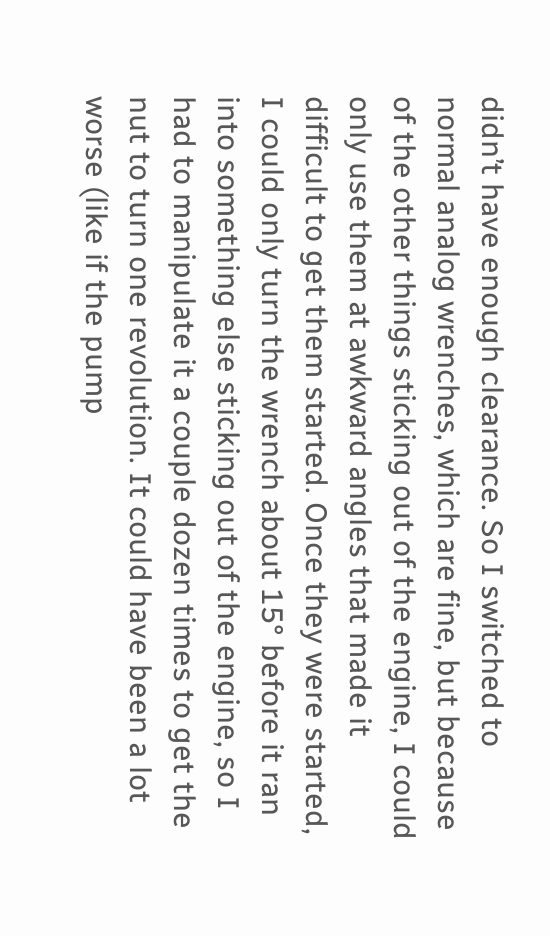didn’t have enough clearance. So I switched to normal analog wrenches, which are fine, but because of the other things sticking out of the engine, I could only use them at awkward angles that made it difficult to get them started. Once they were started, I could only turn the wrench about 15° before it ran into something else sticking out of the engine, so I had to manipulate it a couple dozen times to get the nut to turn one revolution. It could have been a lot worse (like if the pump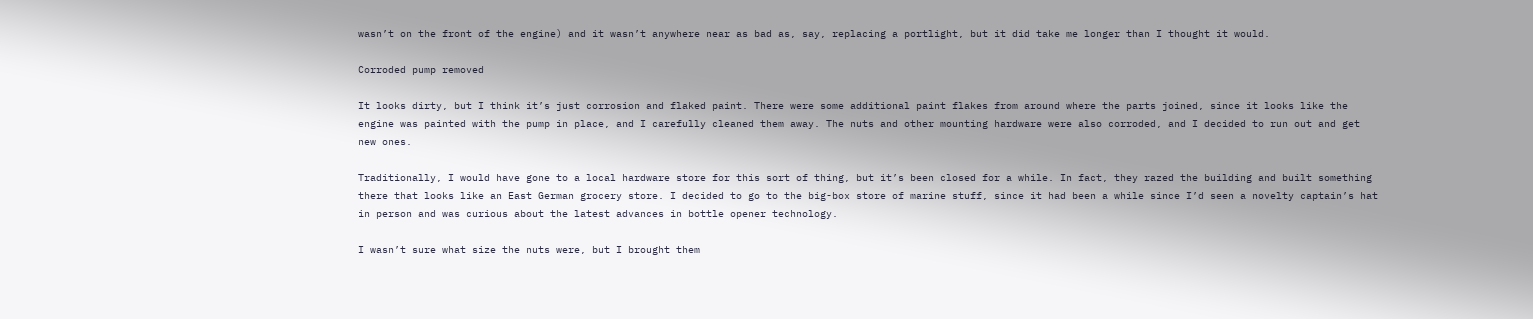wasn’t on the front of the engine) and it wasn’t anywhere near as bad as, say, replacing a portlight, but it did take me longer than I thought it would.

Corroded pump removed

It looks dirty, but I think it’s just corrosion and flaked paint. There were some additional paint flakes from around where the parts joined, since it looks like the engine was painted with the pump in place, and I carefully cleaned them away. The nuts and other mounting hardware were also corroded, and I decided to run out and get new ones.

Traditionally, I would have gone to a local hardware store for this sort of thing, but it’s been closed for a while. In fact, they razed the building and built something there that looks like an East German grocery store. I decided to go to the big-box store of marine stuff, since it had been a while since I’d seen a novelty captain’s hat in person and was curious about the latest advances in bottle opener technology.

I wasn’t sure what size the nuts were, but I brought them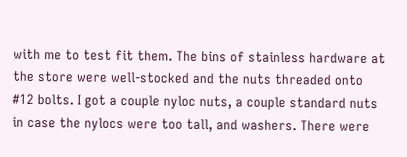with me to test fit them. The bins of stainless hardware at the store were well-stocked and the nuts threaded onto #12 bolts. I got a couple nyloc nuts, a couple standard nuts in case the nylocs were too tall, and washers. There were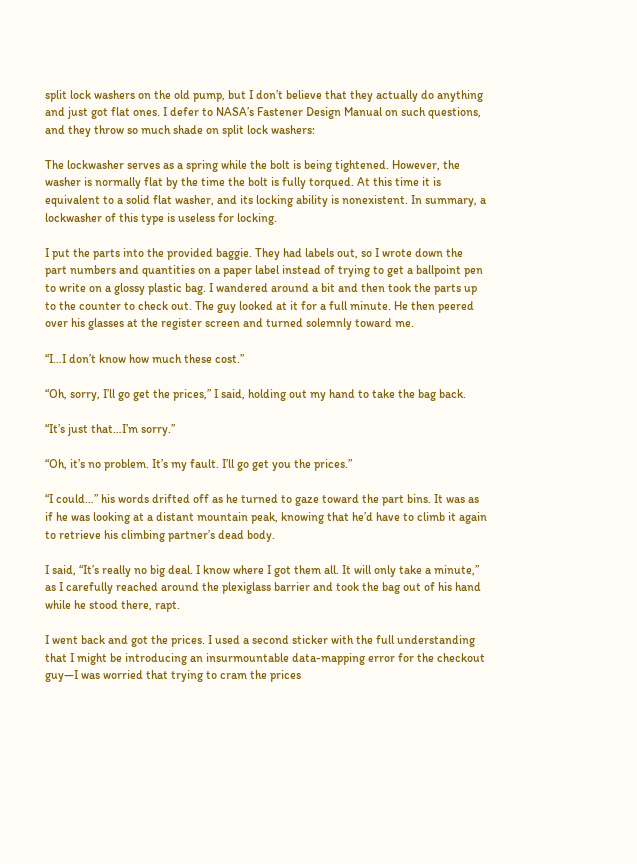split lock washers on the old pump, but I don’t believe that they actually do anything and just got flat ones. I defer to NASA’s Fastener Design Manual on such questions, and they throw so much shade on split lock washers:

The lockwasher serves as a spring while the bolt is being tightened. However, the washer is normally flat by the time the bolt is fully torqued. At this time it is equivalent to a solid flat washer, and its locking ability is nonexistent. In summary, a lockwasher of this type is useless for locking.

I put the parts into the provided baggie. They had labels out, so I wrote down the part numbers and quantities on a paper label instead of trying to get a ballpoint pen to write on a glossy plastic bag. I wandered around a bit and then took the parts up to the counter to check out. The guy looked at it for a full minute. He then peered over his glasses at the register screen and turned solemnly toward me.

“I…I don’t know how much these cost.”

“Oh, sorry, I’ll go get the prices,” I said, holding out my hand to take the bag back.

“It’s just that…I’m sorry.”

“Oh, it’s no problem. It’s my fault. I’ll go get you the prices.”

“I could…” his words drifted off as he turned to gaze toward the part bins. It was as if he was looking at a distant mountain peak, knowing that he’d have to climb it again to retrieve his climbing partner’s dead body.

I said, “It’s really no big deal. I know where I got them all. It will only take a minute,” as I carefully reached around the plexiglass barrier and took the bag out of his hand while he stood there, rapt.

I went back and got the prices. I used a second sticker with the full understanding that I might be introducing an insurmountable data-mapping error for the checkout guy—I was worried that trying to cram the prices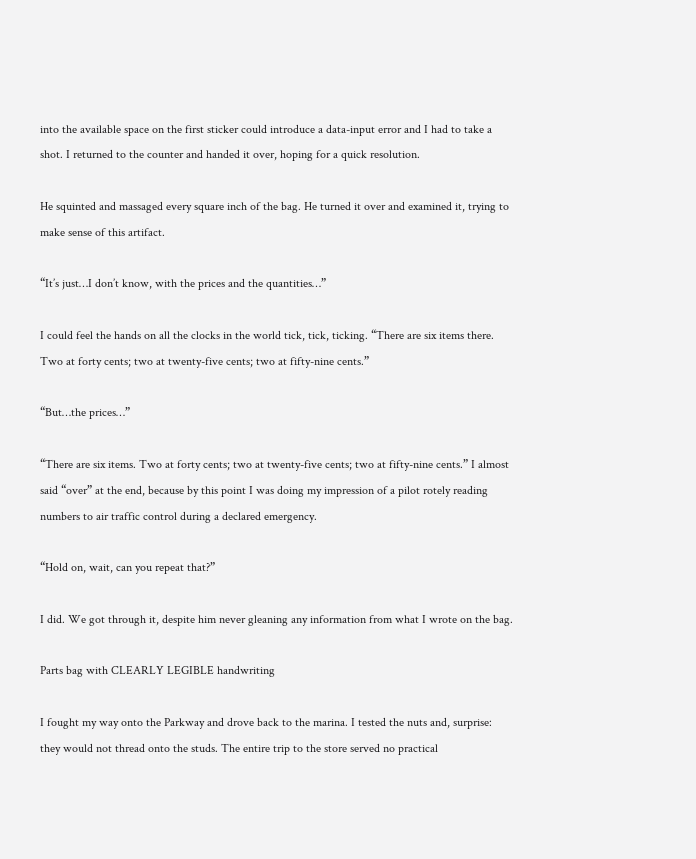into the available space on the first sticker could introduce a data-input error and I had to take a shot. I returned to the counter and handed it over, hoping for a quick resolution.

He squinted and massaged every square inch of the bag. He turned it over and examined it, trying to make sense of this artifact.

“It’s just…I don’t know, with the prices and the quantities…”

I could feel the hands on all the clocks in the world tick, tick, ticking. “There are six items there. Two at forty cents; two at twenty-five cents; two at fifty-nine cents.”

“But…the prices…”

“There are six items. Two at forty cents; two at twenty-five cents; two at fifty-nine cents.” I almost said “over” at the end, because by this point I was doing my impression of a pilot rotely reading numbers to air traffic control during a declared emergency.

“Hold on, wait, can you repeat that?”

I did. We got through it, despite him never gleaning any information from what I wrote on the bag.

Parts bag with CLEARLY LEGIBLE handwriting

I fought my way onto the Parkway and drove back to the marina. I tested the nuts and, surprise: they would not thread onto the studs. The entire trip to the store served no practical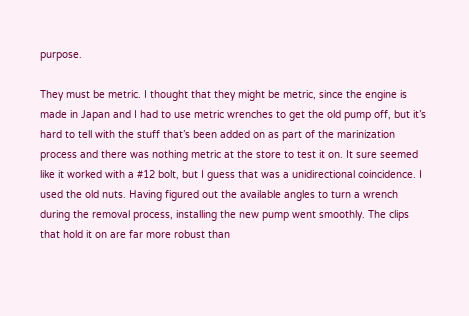purpose.

They must be metric. I thought that they might be metric, since the engine is made in Japan and I had to use metric wrenches to get the old pump off, but it’s hard to tell with the stuff that’s been added on as part of the marinization process and there was nothing metric at the store to test it on. It sure seemed like it worked with a #12 bolt, but I guess that was a unidirectional coincidence. I used the old nuts. Having figured out the available angles to turn a wrench during the removal process, installing the new pump went smoothly. The clips that hold it on are far more robust than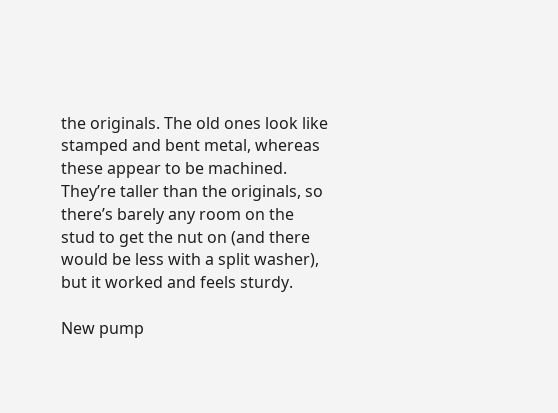the originals. The old ones look like stamped and bent metal, whereas these appear to be machined. They’re taller than the originals, so there’s barely any room on the stud to get the nut on (and there would be less with a split washer), but it worked and feels sturdy.

New pump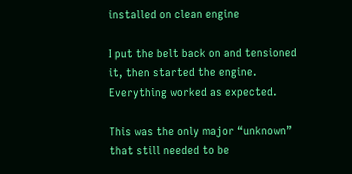installed on clean engine

I put the belt back on and tensioned it, then started the engine. Everything worked as expected.

This was the only major “unknown” that still needed to be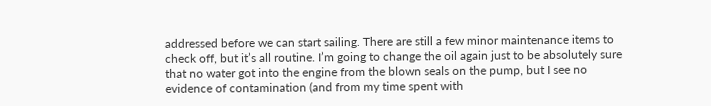addressed before we can start sailing. There are still a few minor maintenance items to check off, but it’s all routine. I’m going to change the oil again just to be absolutely sure that no water got into the engine from the blown seals on the pump, but I see no evidence of contamination (and from my time spent with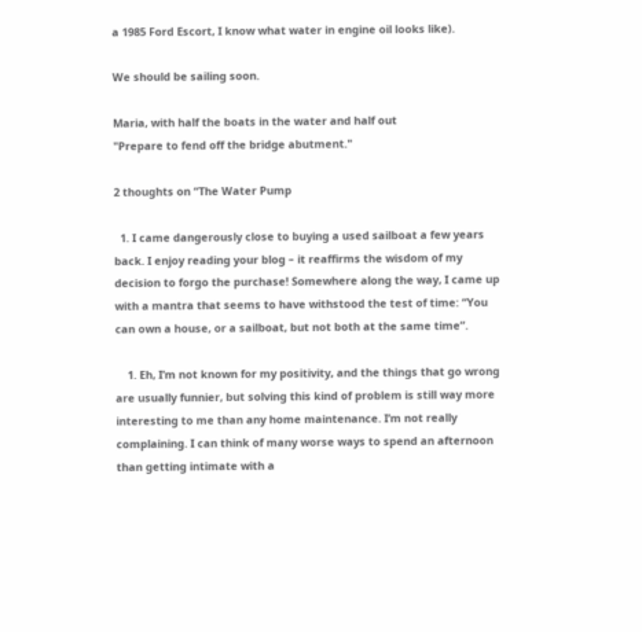a 1985 Ford Escort, I know what water in engine oil looks like).

We should be sailing soon.

Maria, with half the boats in the water and half out
"Prepare to fend off the bridge abutment."

2 thoughts on “The Water Pump

  1. I came dangerously close to buying a used sailboat a few years back. I enjoy reading your blog – it reaffirms the wisdom of my decision to forgo the purchase! Somewhere along the way, I came up with a mantra that seems to have withstood the test of time: “You can own a house, or a sailboat, but not both at the same time”.

    1. Eh, I’m not known for my positivity, and the things that go wrong are usually funnier, but solving this kind of problem is still way more interesting to me than any home maintenance. I’m not really complaining. I can think of many worse ways to spend an afternoon than getting intimate with a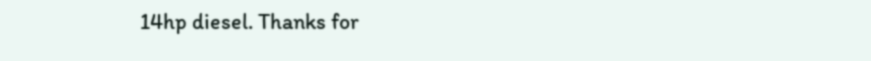14hp diesel. Thanks for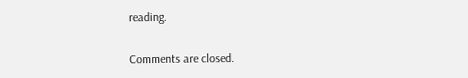reading.

Comments are closed.